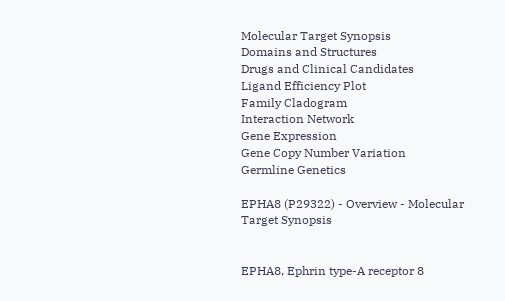Molecular Target Synopsis
Domains and Structures
Drugs and Clinical Candidates
Ligand Efficiency Plot
Family Cladogram
Interaction Network
Gene Expression
Gene Copy Number Variation
Germline Genetics

EPHA8 (P29322) - Overview - Molecular Target Synopsis


EPHA8, Ephrin type-A receptor 8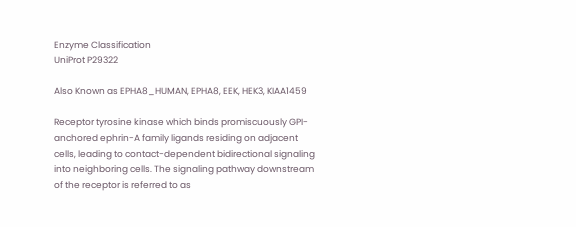Enzyme Classification
UniProt P29322

Also Known as EPHA8_HUMAN, EPHA8, EEK, HEK3, KIAA1459

Receptor tyrosine kinase which binds promiscuously GPI-anchored ephrin-A family ligands residing on adjacent cells, leading to contact-dependent bidirectional signaling into neighboring cells. The signaling pathway downstream of the receptor is referred to as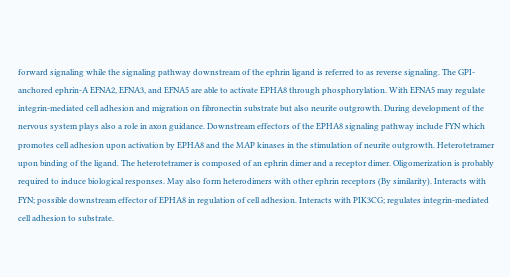forward signaling while the signaling pathway downstream of the ephrin ligand is referred to as reverse signaling. The GPI-anchored ephrin-A EFNA2, EFNA3, and EFNA5 are able to activate EPHA8 through phosphorylation. With EFNA5 may regulate integrin-mediated cell adhesion and migration on fibronectin substrate but also neurite outgrowth. During development of the nervous system plays also a role in axon guidance. Downstream effectors of the EPHA8 signaling pathway include FYN which promotes cell adhesion upon activation by EPHA8 and the MAP kinases in the stimulation of neurite outgrowth. Heterotetramer upon binding of the ligand. The heterotetramer is composed of an ephrin dimer and a receptor dimer. Oligomerization is probably required to induce biological responses. May also form heterodimers with other ephrin receptors (By similarity). Interacts with FYN; possible downstream effector of EPHA8 in regulation of cell adhesion. Interacts with PIK3CG; regulates integrin-mediated cell adhesion to substrate.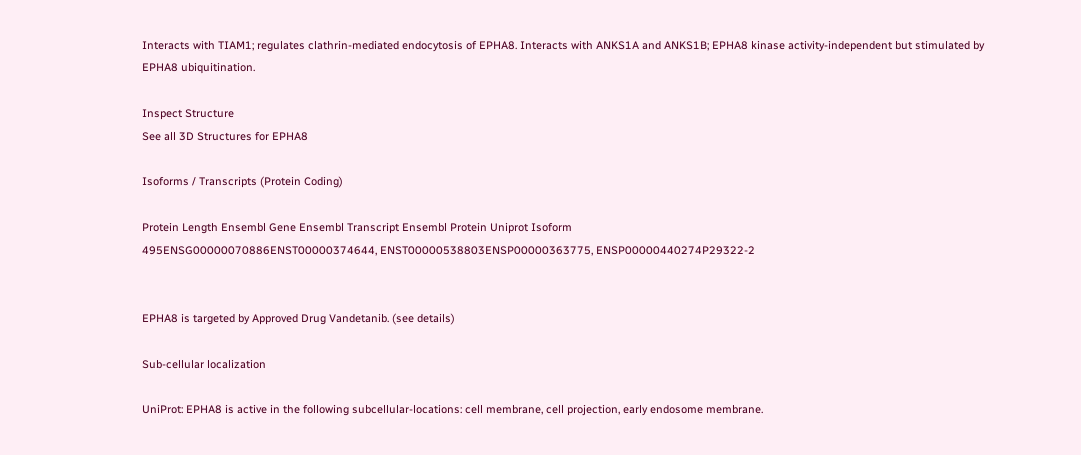Interacts with TIAM1; regulates clathrin-mediated endocytosis of EPHA8. Interacts with ANKS1A and ANKS1B; EPHA8 kinase activity-independent but stimulated by EPHA8 ubiquitination.

Inspect Structure
See all 3D Structures for EPHA8

Isoforms / Transcripts (Protein Coding)

Protein Length Ensembl Gene Ensembl Transcript Ensembl Protein Uniprot Isoform
495ENSG00000070886ENST00000374644, ENST00000538803ENSP00000363775, ENSP00000440274P29322-2


EPHA8 is targeted by Approved Drug Vandetanib. (see details)

Sub-cellular localization

UniProt: EPHA8 is active in the following subcellular-locations: cell membrane, cell projection, early endosome membrane.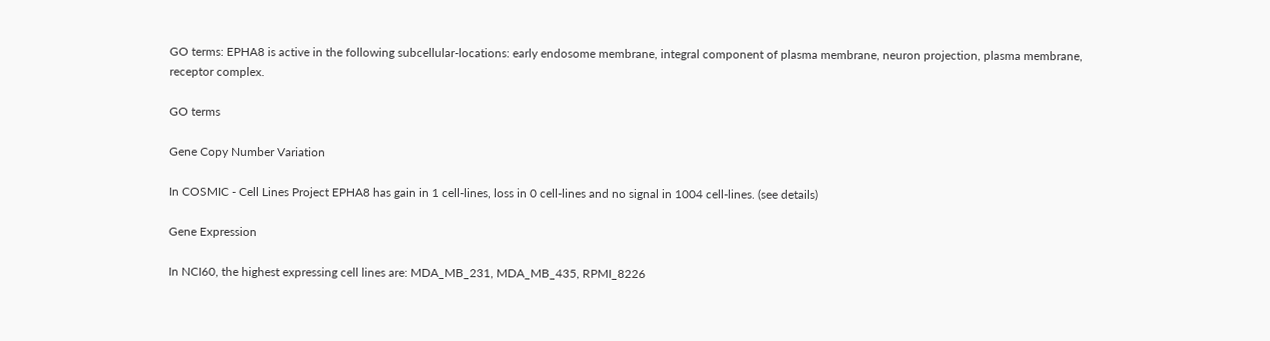GO terms: EPHA8 is active in the following subcellular-locations: early endosome membrane, integral component of plasma membrane, neuron projection, plasma membrane, receptor complex.

GO terms

Gene Copy Number Variation

In COSMIC - Cell Lines Project EPHA8 has gain in 1 cell-lines, loss in 0 cell-lines and no signal in 1004 cell-lines. (see details)

Gene Expression

In NCI60, the highest expressing cell lines are: MDA_MB_231, MDA_MB_435, RPMI_8226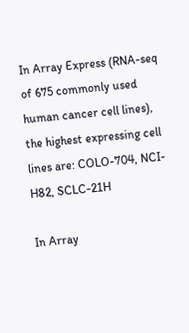In Array Express (RNA-seq of 675 commonly used human cancer cell lines), the highest expressing cell lines are: COLO-704, NCI-H82, SCLC-21H

In Array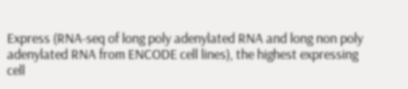Express (RNA-seq of long poly adenylated RNA and long non poly adenylated RNA from ENCODE cell lines), the highest expressing cell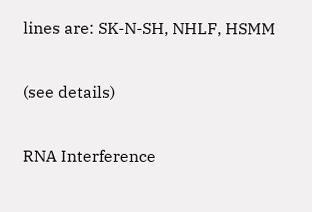lines are: SK-N-SH, NHLF, HSMM

(see details)

RNA Interference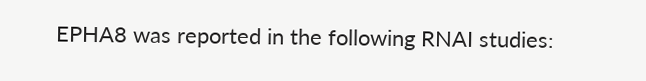EPHA8 was reported in the following RNAI studies: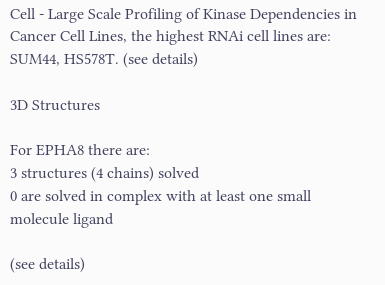Cell - Large Scale Profiling of Kinase Dependencies in Cancer Cell Lines, the highest RNAi cell lines are: SUM44, HS578T. (see details)

3D Structures

For EPHA8 there are:
3 structures (4 chains) solved
0 are solved in complex with at least one small molecule ligand

(see details)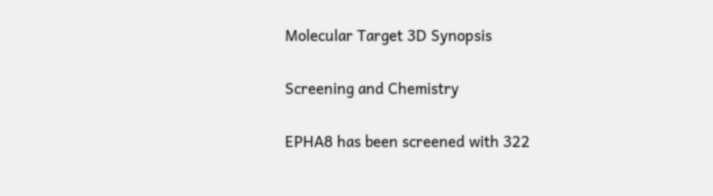Molecular Target 3D Synopsis

Screening and Chemistry

EPHA8 has been screened with 322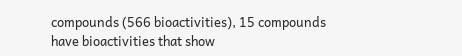compounds (566 bioactivities), 15 compounds have bioactivities that show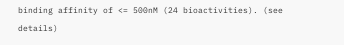binding affinity of <= 500nM (24 bioactivities). (see details)